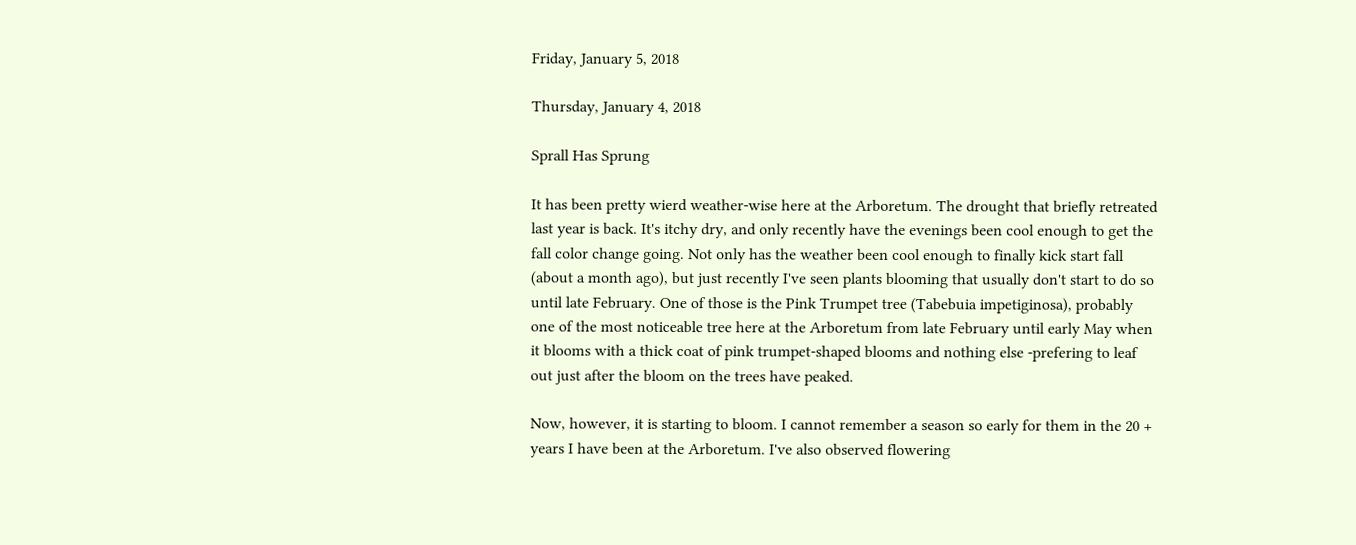Friday, January 5, 2018

Thursday, January 4, 2018

Sprall Has Sprung

It has been pretty wierd weather-wise here at the Arboretum. The drought that briefly retreated last year is back. It's itchy dry, and only recently have the evenings been cool enough to get the fall color change going. Not only has the weather been cool enough to finally kick start fall (about a month ago), but just recently I've seen plants blooming that usually don't start to do so until late February. One of those is the Pink Trumpet tree (Tabebuia impetiginosa), probably one of the most noticeable tree here at the Arboretum from late February until early May when it blooms with a thick coat of pink trumpet-shaped blooms and nothing else -prefering to leaf out just after the bloom on the trees have peaked.

Now, however, it is starting to bloom. I cannot remember a season so early for them in the 20 + years I have been at the Arboretum. I've also observed flowering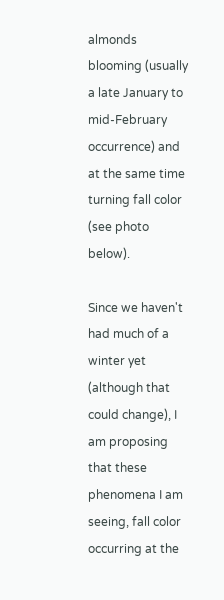almonds blooming (usually a late January to mid-February occurrence) and at the same time turning fall color (see photo below).

Since we haven't had much of a winter yet (although that could change), I am proposing that these phenomena I am seeing, fall color occurring at the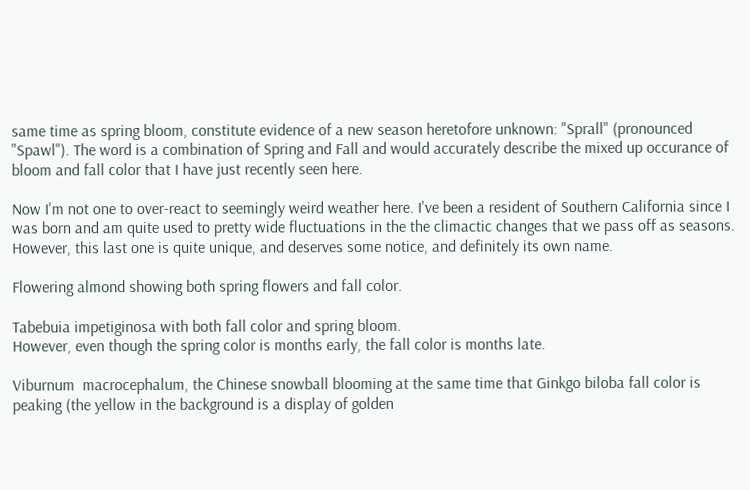same time as spring bloom, constitute evidence of a new season heretofore unknown: "Sprall" (pronounced "Spawl"). The word is a combination of Spring and Fall and would accurately describe the mixed up occurance of bloom and fall color that I have just recently seen here.

Now I'm not one to over-react to seemingly weird weather here. I've been a resident of Southern California since I was born and am quite used to pretty wide fluctuations in the the climactic changes that we pass off as seasons. However, this last one is quite unique, and deserves some notice, and definitely its own name.

Flowering almond showing both spring flowers and fall color.

Tabebuia impetiginosa with both fall color and spring bloom.
However, even though the spring color is months early, the fall color is months late.

Viburnum  macrocephalum, the Chinese snowball blooming at the same time that Ginkgo biloba fall color is peaking (the yellow in the background is a display of golden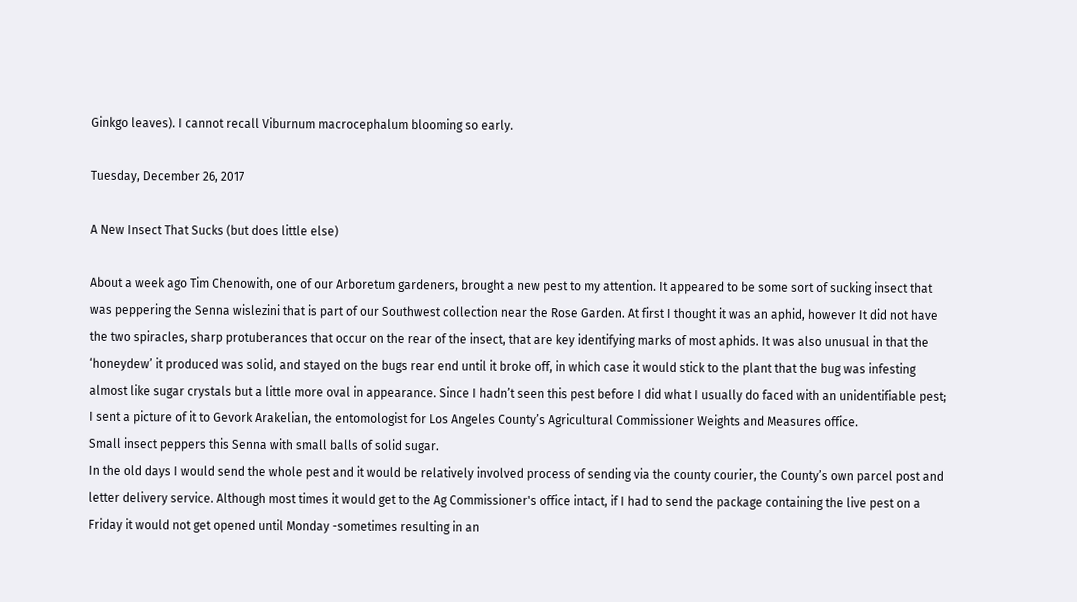Ginkgo leaves). I cannot recall Viburnum macrocephalum blooming so early.

Tuesday, December 26, 2017

A New Insect That Sucks (but does little else)

About a week ago Tim Chenowith, one of our Arboretum gardeners, brought a new pest to my attention. It appeared to be some sort of sucking insect that was peppering the Senna wislezini that is part of our Southwest collection near the Rose Garden. At first I thought it was an aphid, however It did not have the two spiracles, sharp protuberances that occur on the rear of the insect, that are key identifying marks of most aphids. It was also unusual in that the ‘honeydew’ it produced was solid, and stayed on the bugs rear end until it broke off, in which case it would stick to the plant that the bug was infesting almost like sugar crystals but a little more oval in appearance. Since I hadn’t seen this pest before I did what I usually do faced with an unidentifiable pest; I sent a picture of it to Gevork Arakelian, the entomologist for Los Angeles County’s Agricultural Commissioner Weights and Measures office.
Small insect peppers this Senna with small balls of solid sugar.
In the old days I would send the whole pest and it would be relatively involved process of sending via the county courier, the County’s own parcel post and letter delivery service. Although most times it would get to the Ag Commissioner's office intact, if I had to send the package containing the live pest on a Friday it would not get opened until Monday -sometimes resulting in an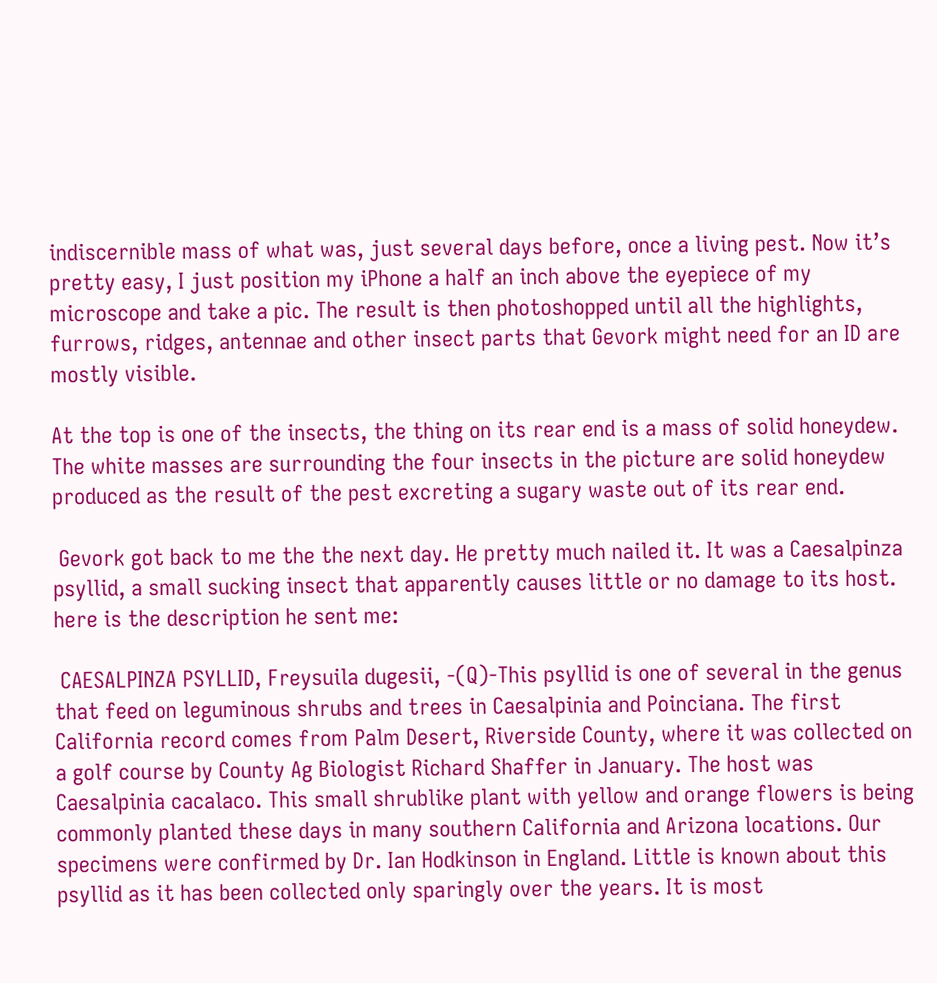indiscernible mass of what was, just several days before, once a living pest. Now it’s pretty easy, I just position my iPhone a half an inch above the eyepiece of my microscope and take a pic. The result is then photoshopped until all the highlights, furrows, ridges, antennae and other insect parts that Gevork might need for an ID are mostly visible.

At the top is one of the insects, the thing on its rear end is a mass of solid honeydew. The white masses are surrounding the four insects in the picture are solid honeydew produced as the result of the pest excreting a sugary waste out of its rear end.

 Gevork got back to me the the next day. He pretty much nailed it. It was a Caesalpinza psyllid, a small sucking insect that apparently causes little or no damage to its host. here is the description he sent me:

 CAESALPINZA PSYLLID, Freysuila dugesii, -(Q)-This psyllid is one of several in the genus that feed on leguminous shrubs and trees in Caesalpinia and Poinciana. The first California record comes from Palm Desert, Riverside County, where it was collected on a golf course by County Ag Biologist Richard Shaffer in January. The host was Caesalpinia cacalaco. This small shrublike plant with yellow and orange flowers is being commonly planted these days in many southern California and Arizona locations. Our specimens were confirmed by Dr. Ian Hodkinson in England. Little is known about this psyllid as it has been collected only sparingly over the years. It is most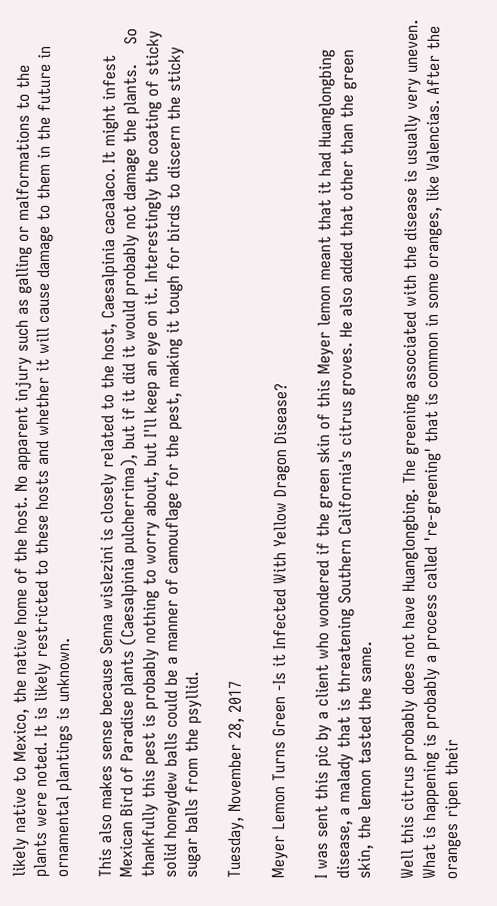likely native to Mexico, the native home of the host. No apparent injury such as galling or malformations to the plants were noted. It is likely restricted to these hosts and whether it will cause damage to them in the future in ornamental plantings is unknown.

This also makes sense because Senna wislezini is closely related to the host, Caesalpinia cacalaco. It might infest Mexican Bird of Paradise plants (Caesalpinia pulcherrima), but if it did it would probably not damage the plants.    So thankfully this pest is probably nothing to worry about, but I'll keep an eye on it. Interestingly the coating of sticky solid honeydew balls could be a manner of camouflage for the pest, making it tough for birds to discern the sticky sugar balls from the psyllid.

Tuesday, November 28, 2017

Meyer Lemon Turns Green -Is it Infected With Yellow Dragon Disease?

I was sent this pic by a client who wondered if the green skin of this Meyer lemon meant that it had Huanglongbing disease, a malady that is threatening Southern California's citrus groves. He also added that other than the green skin, the lemon tasted the same.

Well this citrus probably does not have Huanglongbing. The greening associated with the disease is usually very uneven. What is happening is probably a process called 're-greening' that is common in some oranges, like Valencias. After the oranges ripen their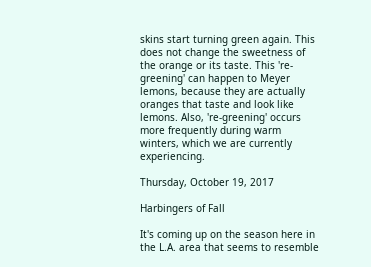skins start turning green again. This does not change the sweetness of the orange or its taste. This 're-greening' can happen to Meyer lemons, because they are actually oranges that taste and look like lemons. Also, 're-greening' occurs more frequently during warm winters, which we are currently experiencing.

Thursday, October 19, 2017

Harbingers of Fall

It's coming up on the season here in the L.A. area that seems to resemble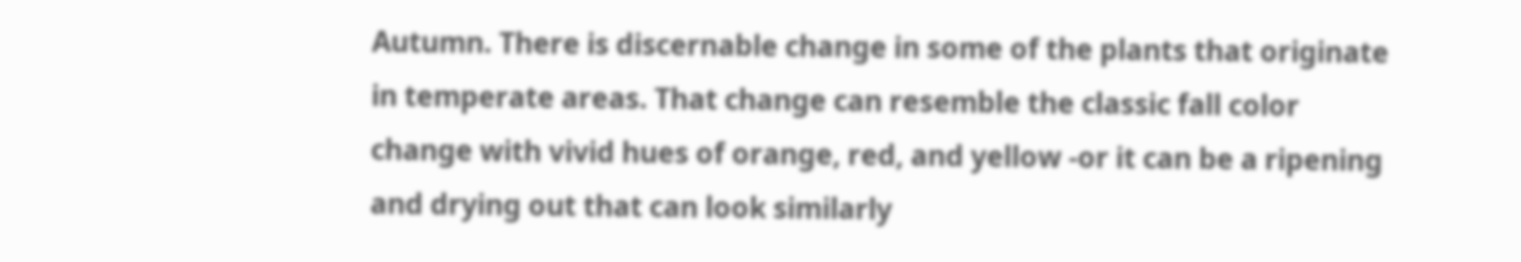Autumn. There is discernable change in some of the plants that originate in temperate areas. That change can resemble the classic fall color change with vivid hues of orange, red, and yellow -or it can be a ripening and drying out that can look similarly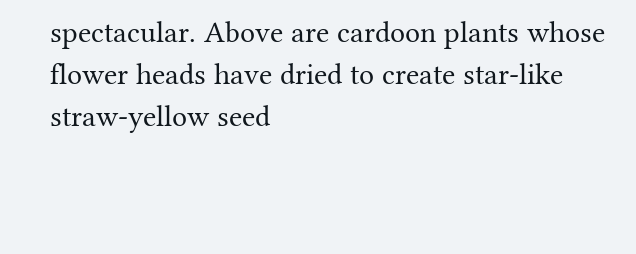spectacular. Above are cardoon plants whose flower heads have dried to create star-like straw-yellow seed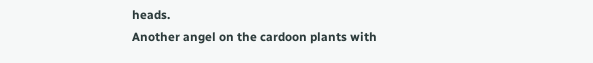heads.
Another angel on the cardoon plants with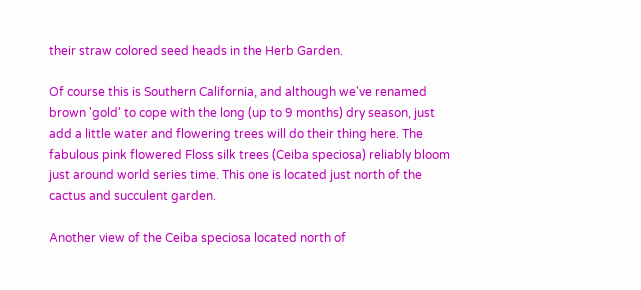their straw colored seed heads in the Herb Garden.

Of course this is Southern California, and although we've renamed brown 'gold' to cope with the long (up to 9 months) dry season, just add a little water and flowering trees will do their thing here. The fabulous pink flowered Floss silk trees (Ceiba speciosa) reliably bloom just around world series time. This one is located just north of the cactus and succulent garden.

Another view of the Ceiba speciosa located north of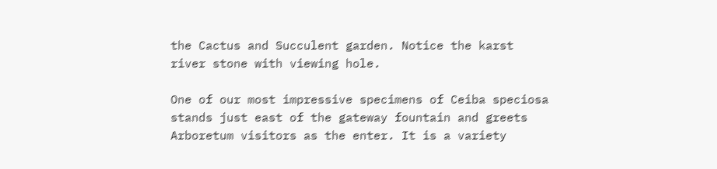the Cactus and Succulent garden. Notice the karst river stone with viewing hole.

One of our most impressive specimens of Ceiba speciosa stands just east of the gateway fountain and greets Arboretum visitors as the enter. It is a variety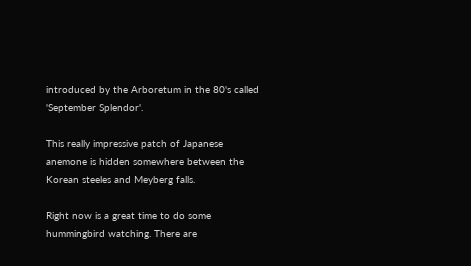introduced by the Arboretum in the 80's called 'September Splendor'.

This really impressive patch of Japanese anemone is hidden somewhere between the Korean steeles and Meyberg falls.

Right now is a great time to do some hummingbird watching. There are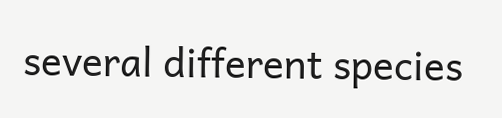several different species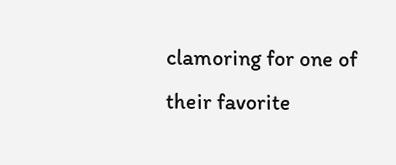clamoring for one of their favorite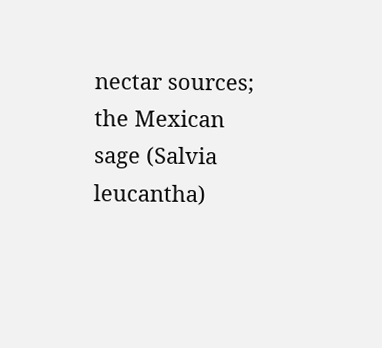nectar sources; the Mexican sage (Salvia leucantha)